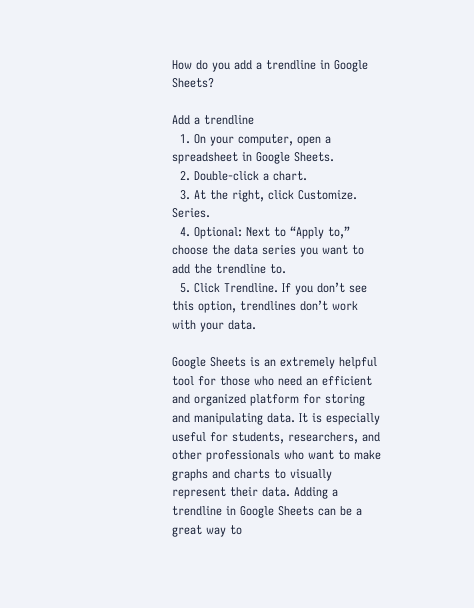How do you add a trendline in Google Sheets?

Add a trendline
  1. On your computer, open a spreadsheet in Google Sheets.
  2. Double-click a chart.
  3. At the right, click Customize. Series.
  4. Optional: Next to “Apply to,” choose the data series you want to add the trendline to.
  5. Click Trendline. If you don’t see this option, trendlines don’t work with your data.

Google Sheets is an extremely helpful tool for those who need an efficient and organized platform for storing and manipulating data. It is especially useful for students, researchers, and other professionals who want to make graphs and charts to visually represent their data. Adding a trendline in Google Sheets can be a great way to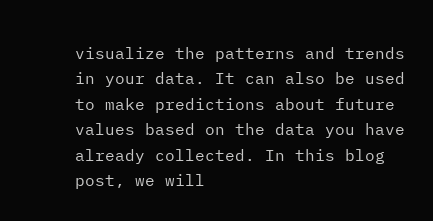visualize the patterns and trends in your data. It can also be used to make predictions about future values based on the data you have already collected. In this blog post, we will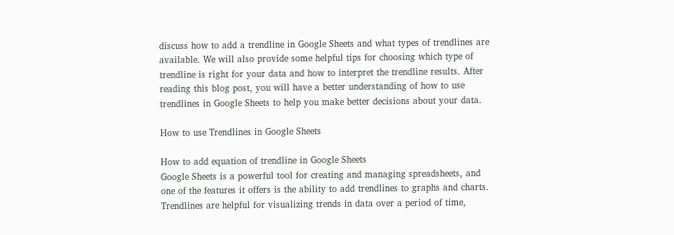discuss how to add a trendline in Google Sheets and what types of trendlines are available. We will also provide some helpful tips for choosing which type of trendline is right for your data and how to interpret the trendline results. After reading this blog post, you will have a better understanding of how to use trendlines in Google Sheets to help you make better decisions about your data.

How to use Trendlines in Google Sheets

How to add equation of trendline in Google Sheets
Google Sheets is a powerful tool for creating and managing spreadsheets, and one of the features it offers is the ability to add trendlines to graphs and charts. Trendlines are helpful for visualizing trends in data over a period of time,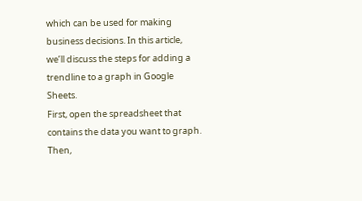which can be used for making business decisions. In this article, we’ll discuss the steps for adding a trendline to a graph in Google Sheets.
First, open the spreadsheet that contains the data you want to graph. Then,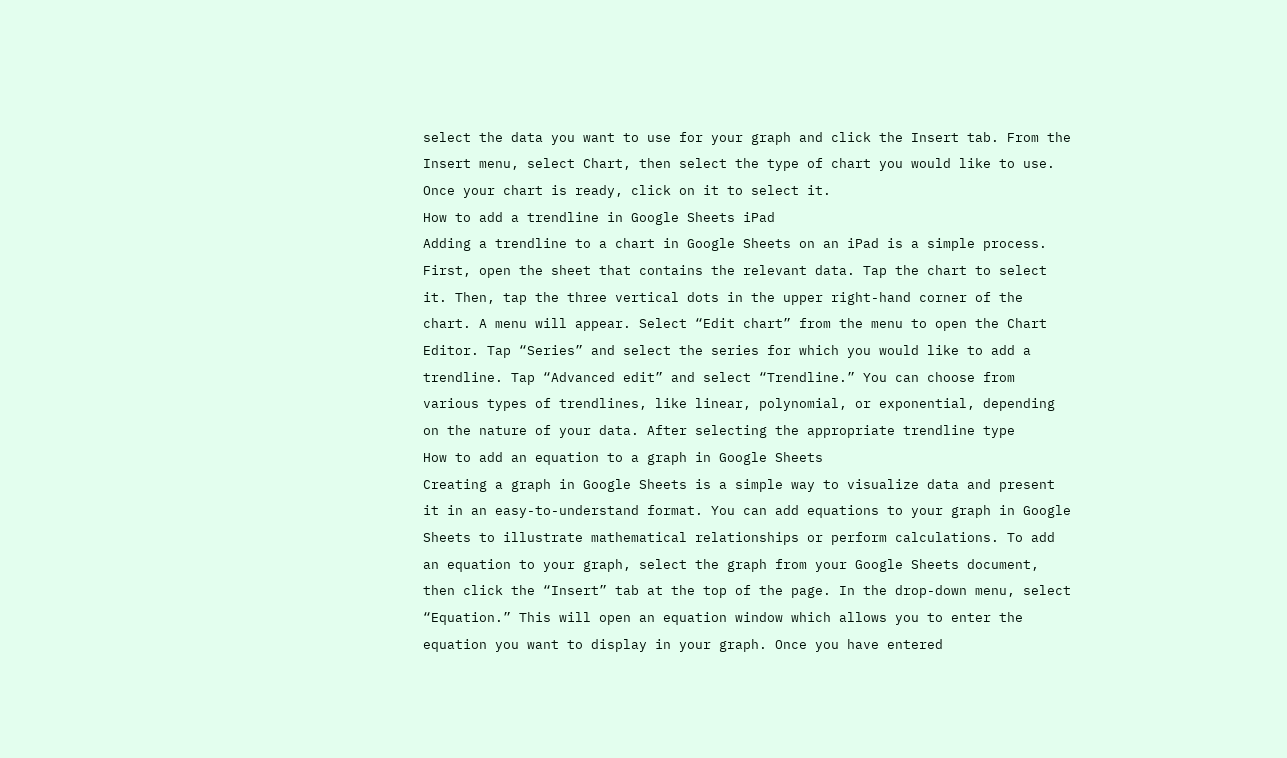select the data you want to use for your graph and click the Insert tab. From the Insert menu, select Chart, then select the type of chart you would like to use. Once your chart is ready, click on it to select it.
How to add a trendline in Google Sheets iPad
Adding a trendline to a chart in Google Sheets on an iPad is a simple process. First, open the sheet that contains the relevant data. Tap the chart to select it. Then, tap the three vertical dots in the upper right-hand corner of the chart. A menu will appear. Select “Edit chart” from the menu to open the Chart Editor. Tap “Series” and select the series for which you would like to add a trendline. Tap “Advanced edit” and select “Trendline.” You can choose from various types of trendlines, like linear, polynomial, or exponential, depending on the nature of your data. After selecting the appropriate trendline type
How to add an equation to a graph in Google Sheets
Creating a graph in Google Sheets is a simple way to visualize data and present it in an easy-to-understand format. You can add equations to your graph in Google Sheets to illustrate mathematical relationships or perform calculations. To add an equation to your graph, select the graph from your Google Sheets document, then click the “Insert” tab at the top of the page. In the drop-down menu, select “Equation.” This will open an equation window which allows you to enter the equation you want to display in your graph. Once you have entered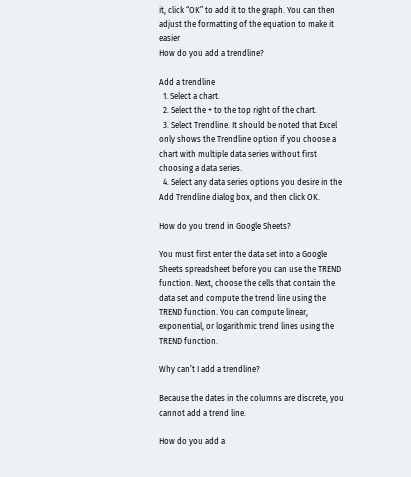it, click “OK” to add it to the graph. You can then adjust the formatting of the equation to make it easier
How do you add a trendline?

Add a trendline
  1. Select a chart.
  2. Select the + to the top right of the chart.
  3. Select Trendline. It should be noted that Excel only shows the Trendline option if you choose a chart with multiple data series without first choosing a data series.
  4. Select any data series options you desire in the Add Trendline dialog box, and then click OK.

How do you trend in Google Sheets?

You must first enter the data set into a Google Sheets spreadsheet before you can use the TREND function. Next, choose the cells that contain the data set and compute the trend line using the TREND function. You can compute linear, exponential, or logarithmic trend lines using the TREND function.

Why can’t I add a trendline?

Because the dates in the columns are discrete, you cannot add a trend line.

How do you add a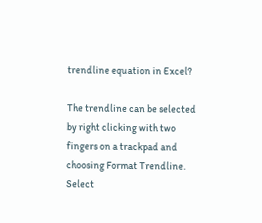trendline equation in Excel?

The trendline can be selected by right clicking with two fingers on a trackpad and choosing Format Trendline. Select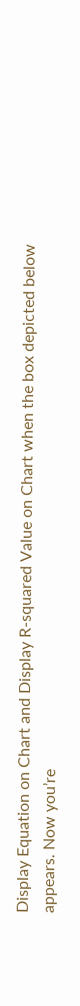Display Equation on Chart and Display R-squared Value on Chart when the box depicted below appears. Now you’re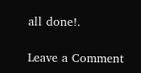all done!.

Leave a Comment